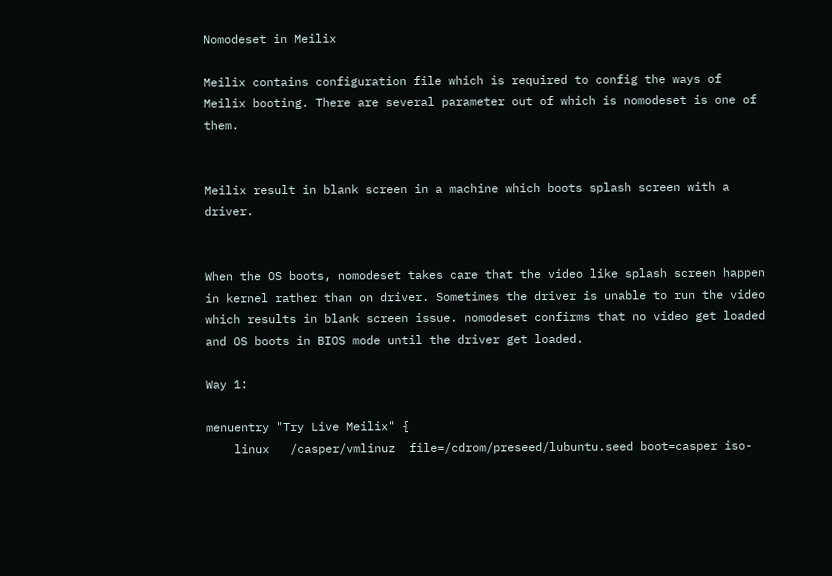Nomodeset in Meilix

Meilix contains configuration file which is required to config the ways of Meilix booting. There are several parameter out of which is nomodeset is one of them.


Meilix result in blank screen in a machine which boots splash screen with a driver.


When the OS boots, nomodeset takes care that the video like splash screen happen in kernel rather than on driver. Sometimes the driver is unable to run the video which results in blank screen issue. nomodeset confirms that no video get loaded and OS boots in BIOS mode until the driver get loaded.

Way 1:

menuentry "Try Live Meilix" {
    linux   /casper/vmlinuz  file=/cdrom/preseed/lubuntu.seed boot=casper iso-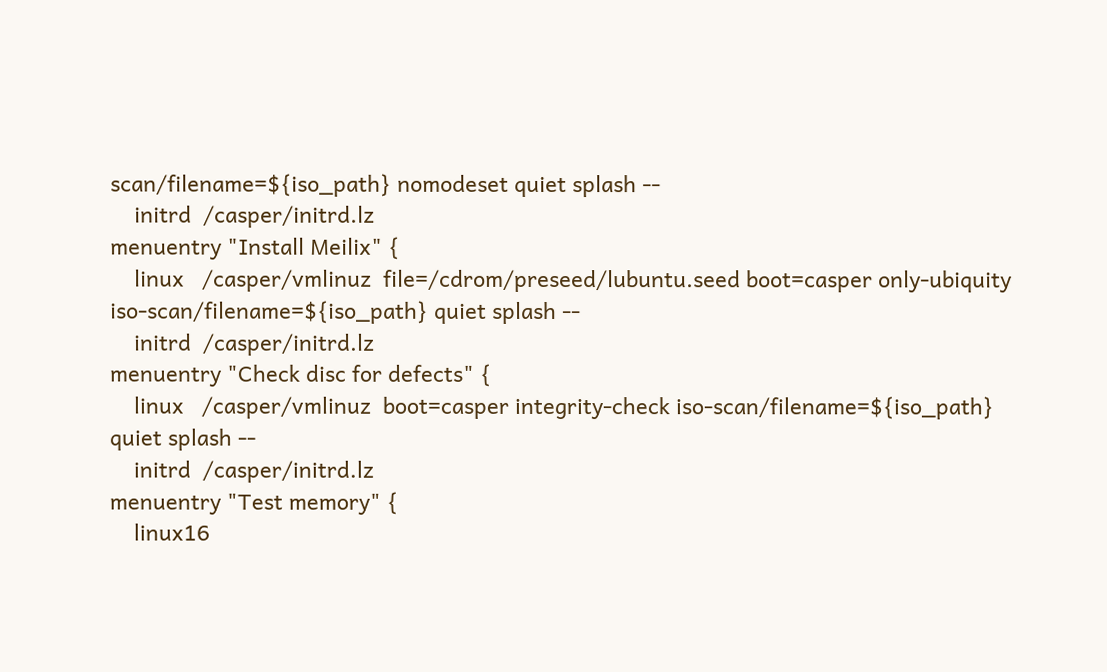scan/filename=${iso_path} nomodeset quiet splash --
    initrd  /casper/initrd.lz
menuentry "Install Meilix" {
    linux   /casper/vmlinuz  file=/cdrom/preseed/lubuntu.seed boot=casper only-ubiquity iso-scan/filename=${iso_path} quiet splash --
    initrd  /casper/initrd.lz
menuentry "Check disc for defects" {
    linux   /casper/vmlinuz  boot=casper integrity-check iso-scan/filename=${iso_path} quiet splash --
    initrd  /casper/initrd.lz
menuentry "Test memory" {
    linux16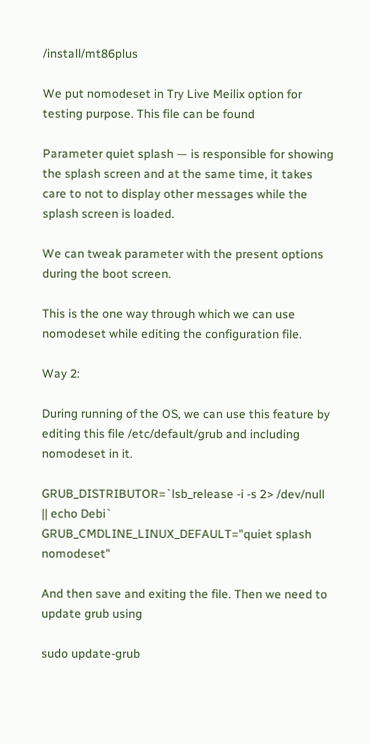/install/mt86plus

We put nomodeset in Try Live Meilix option for testing purpose. This file can be found

Parameter quiet splash — is responsible for showing the splash screen and at the same time, it takes care to not to display other messages while the splash screen is loaded.

We can tweak parameter with the present options during the boot screen.

This is the one way through which we can use nomodeset while editing the configuration file.

Way 2:

During running of the OS, we can use this feature by editing this file /etc/default/grub and including nomodeset in it.

GRUB_DISTRIBUTOR=`lsb_release -i -s 2> /dev/null || echo Debi`
GRUB_CMDLINE_LINUX_DEFAULT="quiet splash nomodeset"

And then save and exiting the file. Then we need to update grub using

sudo update-grub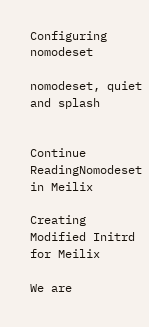Configuring nomodeset

nomodeset, quiet and splash


Continue ReadingNomodeset in Meilix

Creating Modified Initrd for Meilix

We are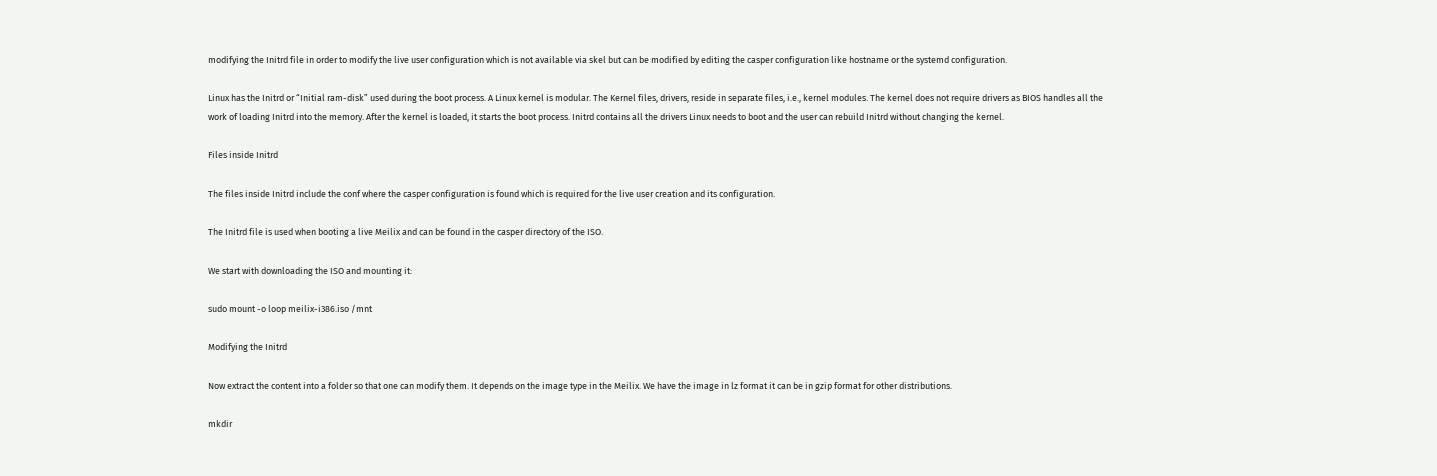modifying the Initrd file in order to modify the live user configuration which is not available via skel but can be modified by editing the casper configuration like hostname or the systemd configuration.

Linux has the Initrd or “Initial ram-disk” used during the boot process. A Linux kernel is modular. The Kernel files, drivers, reside in separate files, i.e., kernel modules. The kernel does not require drivers as BIOS handles all the work of loading Initrd into the memory. After the kernel is loaded, it starts the boot process. Initrd contains all the drivers Linux needs to boot and the user can rebuild Initrd without changing the kernel.

Files inside Initrd

The files inside Initrd include the conf where the casper configuration is found which is required for the live user creation and its configuration.

The Initrd file is used when booting a live Meilix and can be found in the casper directory of the ISO.

We start with downloading the ISO and mounting it:

sudo mount -o loop meilix-i386.iso /mnt

Modifying the Initrd

Now extract the content into a folder so that one can modify them. It depends on the image type in the Meilix. We have the image in lz format it can be in gzip format for other distributions.

mkdir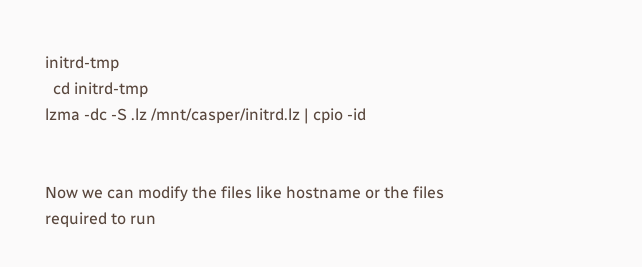initrd-tmp
  cd initrd-tmp
lzma -dc -S .lz /mnt/casper/initrd.lz | cpio -id


Now we can modify the files like hostname or the files required to run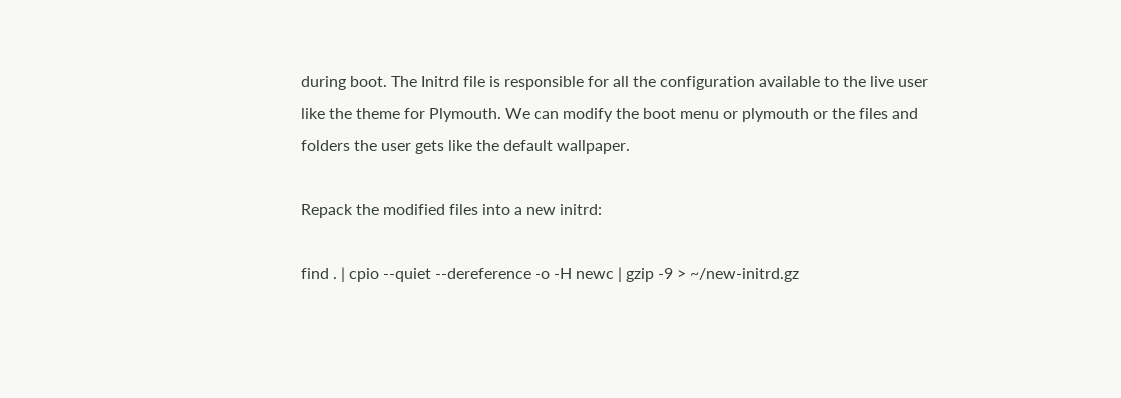during boot. The Initrd file is responsible for all the configuration available to the live user like the theme for Plymouth. We can modify the boot menu or plymouth or the files and folders the user gets like the default wallpaper.

Repack the modified files into a new initrd:

find . | cpio --quiet --dereference -o -H newc | gzip -9 > ~/new-initrd.gz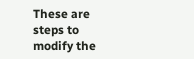These are steps to modify the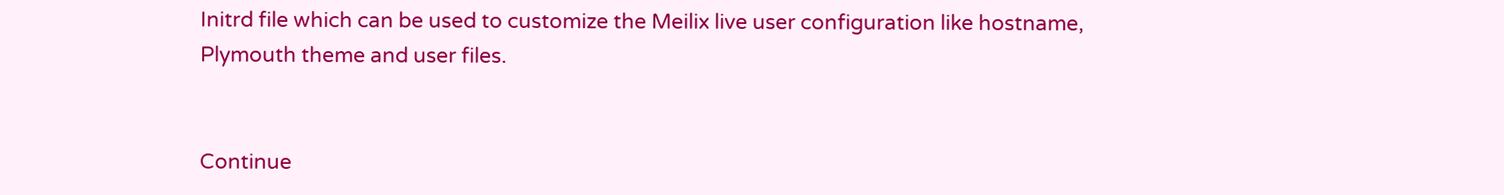Initrd file which can be used to customize the Meilix live user configuration like hostname, Plymouth theme and user files.


Continue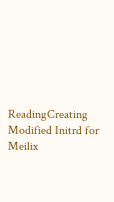ReadingCreating Modified Initrd for Meilix